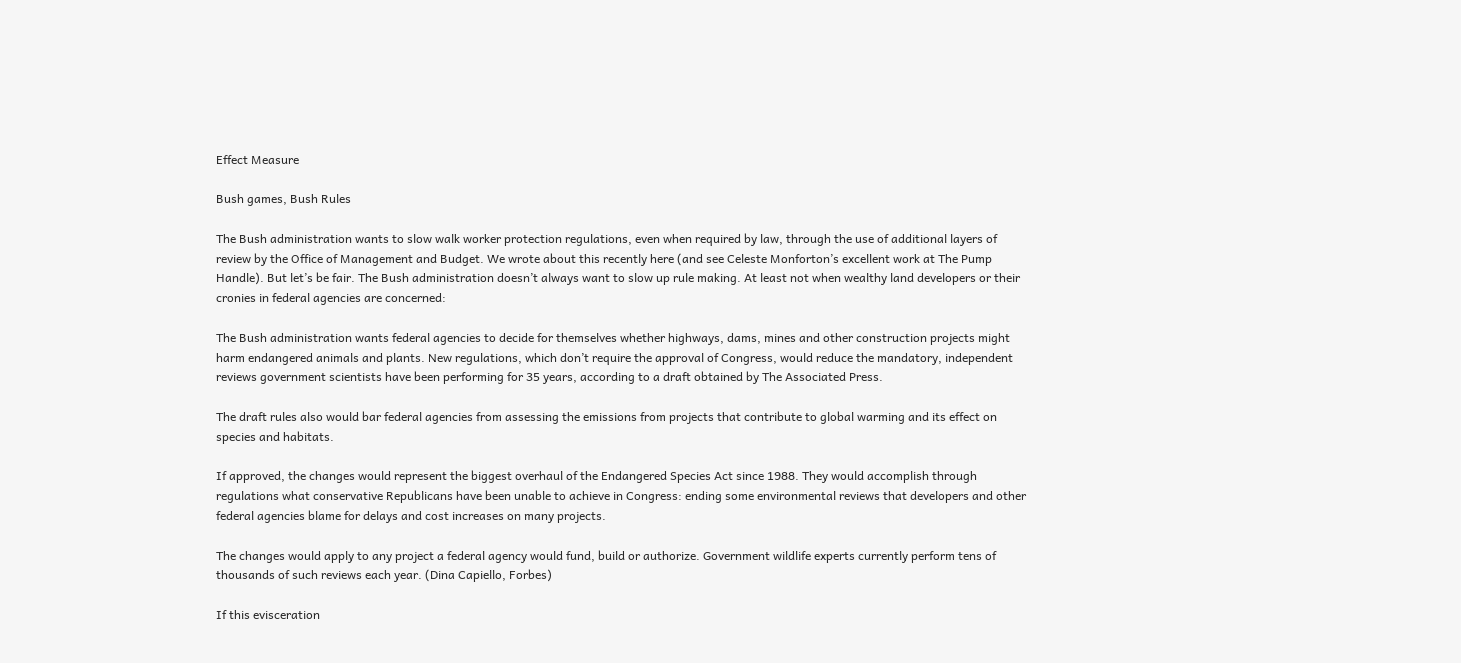Effect Measure

Bush games, Bush Rules

The Bush administration wants to slow walk worker protection regulations, even when required by law, through the use of additional layers of review by the Office of Management and Budget. We wrote about this recently here (and see Celeste Monforton’s excellent work at The Pump Handle). But let’s be fair. The Bush administration doesn’t always want to slow up rule making. At least not when wealthy land developers or their cronies in federal agencies are concerned:

The Bush administration wants federal agencies to decide for themselves whether highways, dams, mines and other construction projects might harm endangered animals and plants. New regulations, which don’t require the approval of Congress, would reduce the mandatory, independent reviews government scientists have been performing for 35 years, according to a draft obtained by The Associated Press.

The draft rules also would bar federal agencies from assessing the emissions from projects that contribute to global warming and its effect on species and habitats.

If approved, the changes would represent the biggest overhaul of the Endangered Species Act since 1988. They would accomplish through regulations what conservative Republicans have been unable to achieve in Congress: ending some environmental reviews that developers and other federal agencies blame for delays and cost increases on many projects.

The changes would apply to any project a federal agency would fund, build or authorize. Government wildlife experts currently perform tens of thousands of such reviews each year. (Dina Capiello, Forbes)

If this evisceration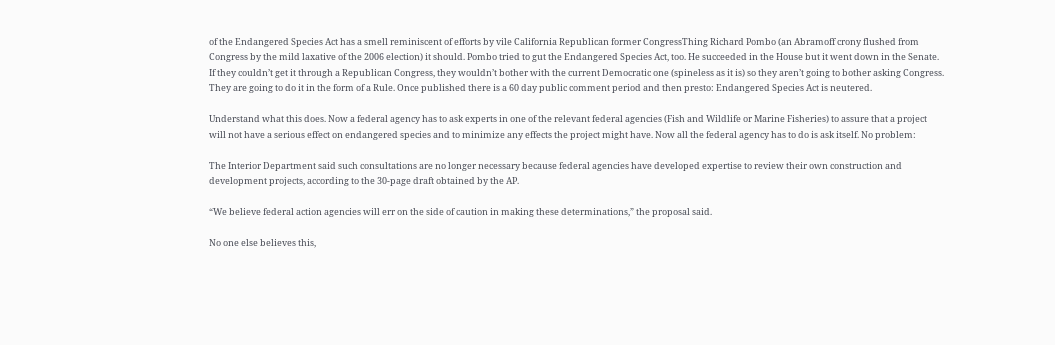of the Endangered Species Act has a smell reminiscent of efforts by vile California Republican former CongressThing Richard Pombo (an Abramoff crony flushed from Congress by the mild laxative of the 2006 election) it should. Pombo tried to gut the Endangered Species Act, too. He succeeded in the House but it went down in the Senate. If they couldn’t get it through a Republican Congress, they wouldn’t bother with the current Democratic one (spineless as it is) so they aren’t going to bother asking Congress. They are going to do it in the form of a Rule. Once published there is a 60 day public comment period and then presto: Endangered Species Act is neutered.

Understand what this does. Now a federal agency has to ask experts in one of the relevant federal agencies (Fish and Wildlife or Marine Fisheries) to assure that a project will not have a serious effect on endangered species and to minimize any effects the project might have. Now all the federal agency has to do is ask itself. No problem:

The Interior Department said such consultations are no longer necessary because federal agencies have developed expertise to review their own construction and development projects, according to the 30-page draft obtained by the AP.

“We believe federal action agencies will err on the side of caution in making these determinations,” the proposal said.

No one else believes this,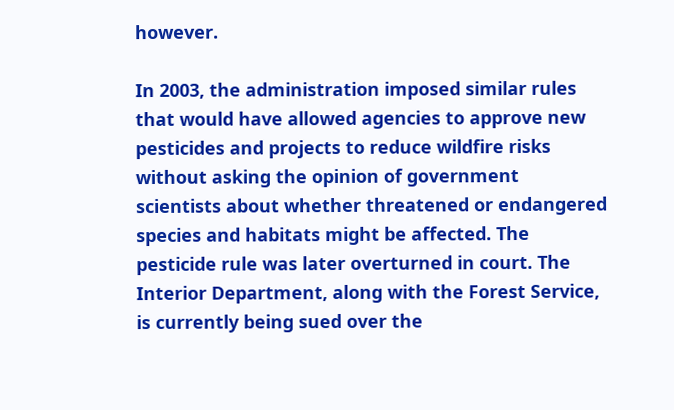however.

In 2003, the administration imposed similar rules that would have allowed agencies to approve new pesticides and projects to reduce wildfire risks without asking the opinion of government scientists about whether threatened or endangered species and habitats might be affected. The pesticide rule was later overturned in court. The Interior Department, along with the Forest Service, is currently being sued over the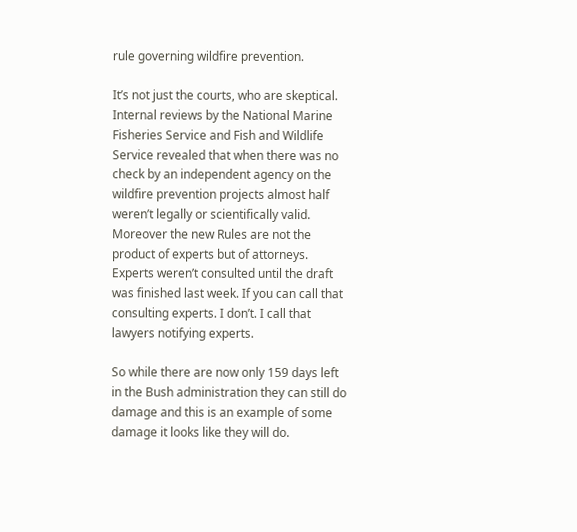rule governing wildfire prevention.

It’s not just the courts, who are skeptical. Internal reviews by the National Marine Fisheries Service and Fish and Wildlife Service revealed that when there was no check by an independent agency on the wildfire prevention projects almost half weren’t legally or scientifically valid. Moreover the new Rules are not the product of experts but of attorneys. Experts weren’t consulted until the draft was finished last week. If you can call that consulting experts. I don’t. I call that lawyers notifying experts.

So while there are now only 159 days left in the Bush administration they can still do damage and this is an example of some damage it looks like they will do.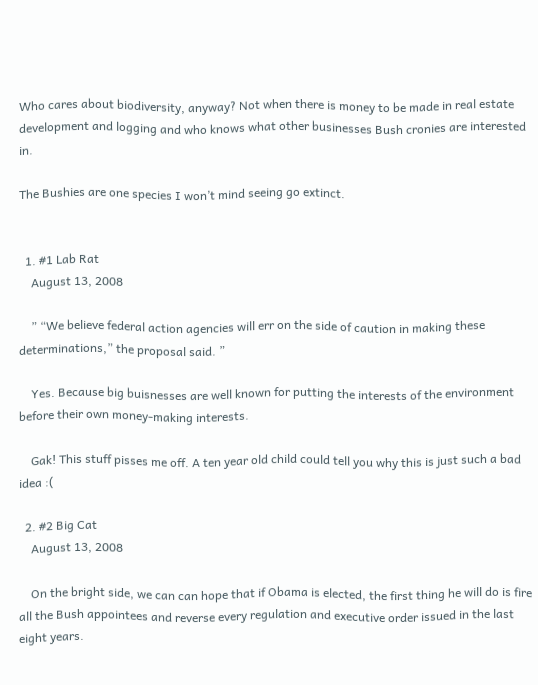Who cares about biodiversity, anyway? Not when there is money to be made in real estate development and logging and who knows what other businesses Bush cronies are interested in.

The Bushies are one species I won’t mind seeing go extinct.


  1. #1 Lab Rat
    August 13, 2008

    ” “We believe federal action agencies will err on the side of caution in making these determinations,” the proposal said. ”

    Yes. Because big buisnesses are well known for putting the interests of the environment before their own money-making interests.

    Gak! This stuff pisses me off. A ten year old child could tell you why this is just such a bad idea :(

  2. #2 Big Cat
    August 13, 2008

    On the bright side, we can can hope that if Obama is elected, the first thing he will do is fire all the Bush appointees and reverse every regulation and executive order issued in the last eight years.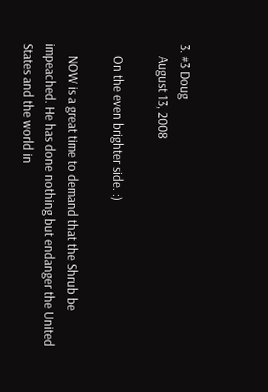3. #3 Doug
    August 13, 2008

    On the even brighter side. :)

    NOW is a great time to demand that the Shrub be impeached. He has done nothing but endanger the United States and the world in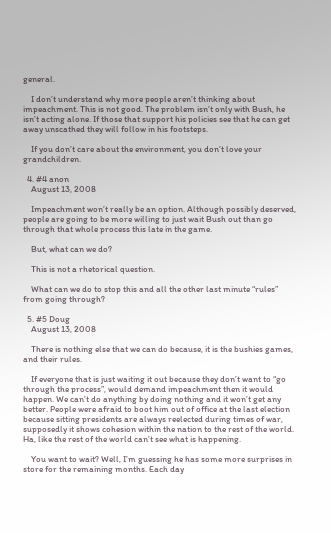general.

    I don’t understand why more people aren’t thinking about impeachment. This is not good. The problem isn’t only with Bush, he isn’t acting alone. If those that support his policies see that he can get away unscathed they will follow in his footsteps.

    If you don’t care about the environment, you don’t love your grandchildren.

  4. #4 anon
    August 13, 2008

    Impeachment won’t really be an option. Although possibly deserved, people are going to be more willing to just wait Bush out than go through that whole process this late in the game.

    But, what can we do?

    This is not a rhetorical question.

    What can we do to stop this and all the other last minute “rules” from going through?

  5. #5 Doug
    August 13, 2008

    There is nothing else that we can do because, it is the bushies games, and their rules.

    If everyone that is just waiting it out because they don’t want to “go through the process”, would demand impeachment then it would happen. We can’t do anything by doing nothing and it won’t get any better. People were afraid to boot him out of office at the last election because sitting presidents are always reelected during times of war, supposedly it shows cohesion within the nation to the rest of the world. Ha, like the rest of the world can’t see what is happening.

    You want to wait? Well, I’m guessing he has some more surprises in store for the remaining months. Each day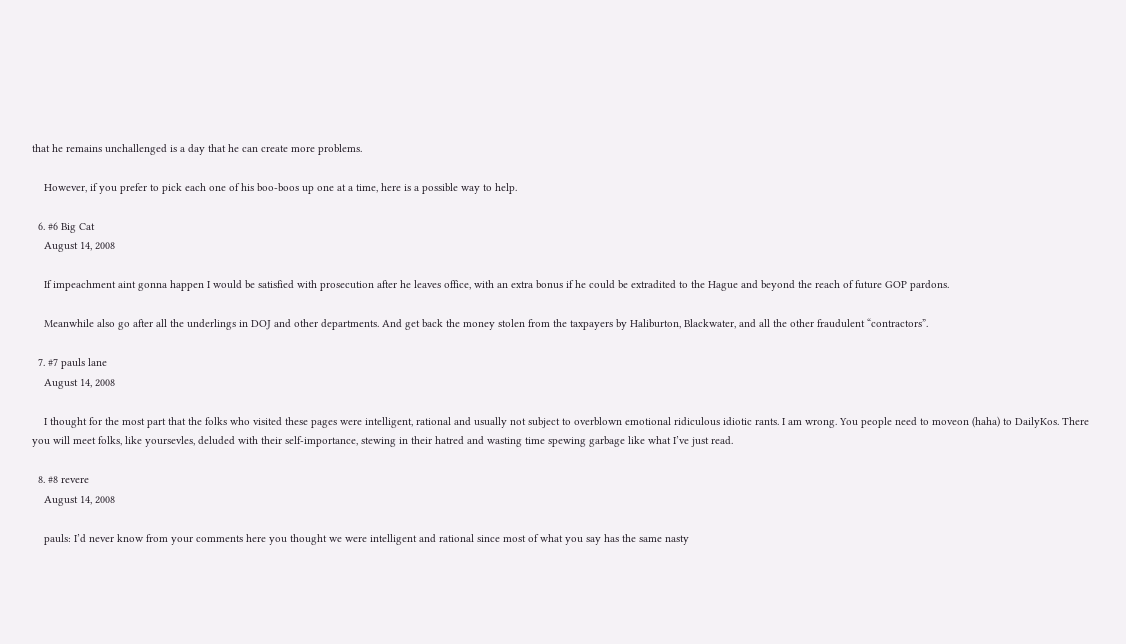that he remains unchallenged is a day that he can create more problems.

    However, if you prefer to pick each one of his boo-boos up one at a time, here is a possible way to help.

  6. #6 Big Cat
    August 14, 2008

    If impeachment aint gonna happen I would be satisfied with prosecution after he leaves office, with an extra bonus if he could be extradited to the Hague and beyond the reach of future GOP pardons.

    Meanwhile also go after all the underlings in DOJ and other departments. And get back the money stolen from the taxpayers by Haliburton, Blackwater, and all the other fraudulent “contractors”.

  7. #7 pauls lane
    August 14, 2008

    I thought for the most part that the folks who visited these pages were intelligent, rational and usually not subject to overblown emotional ridiculous idiotic rants. I am wrong. You people need to moveon (haha) to DailyKos. There you will meet folks, like yoursevles, deluded with their self-importance, stewing in their hatred and wasting time spewing garbage like what I’ve just read.

  8. #8 revere
    August 14, 2008

    pauls: I’d never know from your comments here you thought we were intelligent and rational since most of what you say has the same nasty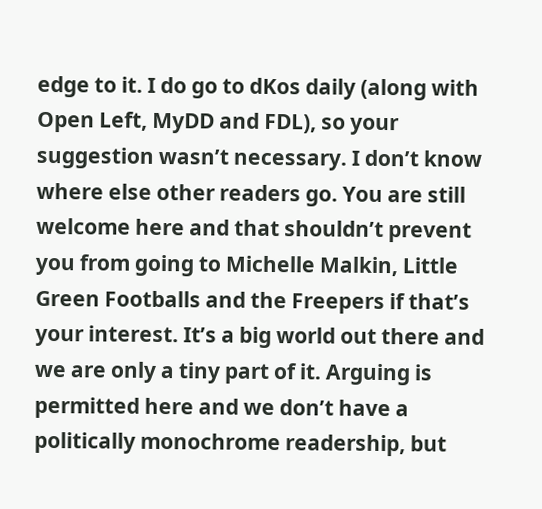edge to it. I do go to dKos daily (along with Open Left, MyDD and FDL), so your suggestion wasn’t necessary. I don’t know where else other readers go. You are still welcome here and that shouldn’t prevent you from going to Michelle Malkin, Little Green Footballs and the Freepers if that’s your interest. It’s a big world out there and we are only a tiny part of it. Arguing is permitted here and we don’t have a politically monochrome readership, but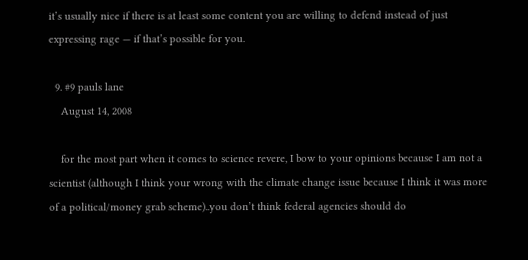it’s usually nice if there is at least some content you are willing to defend instead of just expressing rage — if that’s possible for you.

  9. #9 pauls lane
    August 14, 2008

    for the most part when it comes to science revere, I bow to your opinions because I am not a scientist (although I think your wrong with the climate change issue because I think it was more of a political/money grab scheme)..you don’t think federal agencies should do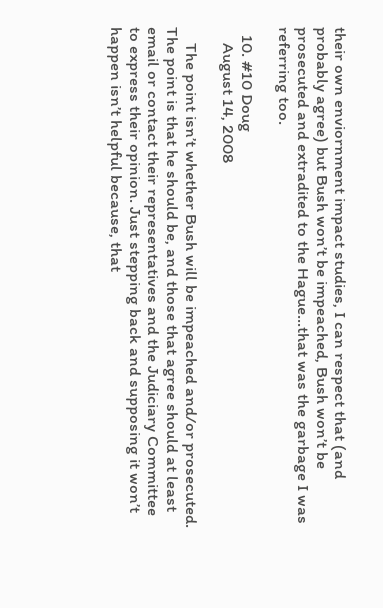their own enviornment impact studies, I can respect that (and probably agree) but Bush won’t be impeached, Bush won’t be prosecuted and extradited to the Hague…that was the garbage I was referring too.

  10. #10 Doug
    August 14, 2008

    The point isn’t whether Bush will be impeached and/or prosecuted. The point is that he should be, and those that agree should at least email or contact their representatives and the Judiciary Committee to express their opinion. Just stepping back and supposing it won’t happen isn’t helpful because, that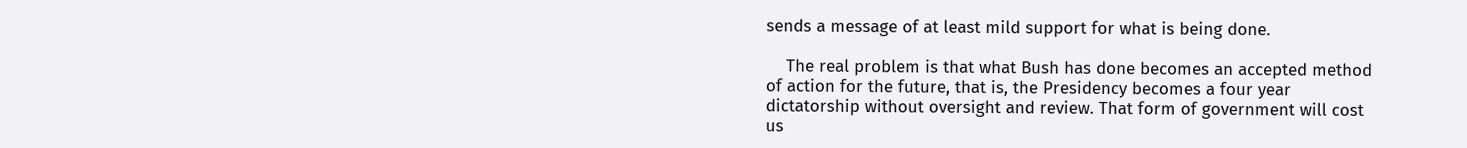sends a message of at least mild support for what is being done.

    The real problem is that what Bush has done becomes an accepted method of action for the future, that is, the Presidency becomes a four year dictatorship without oversight and review. That form of government will cost us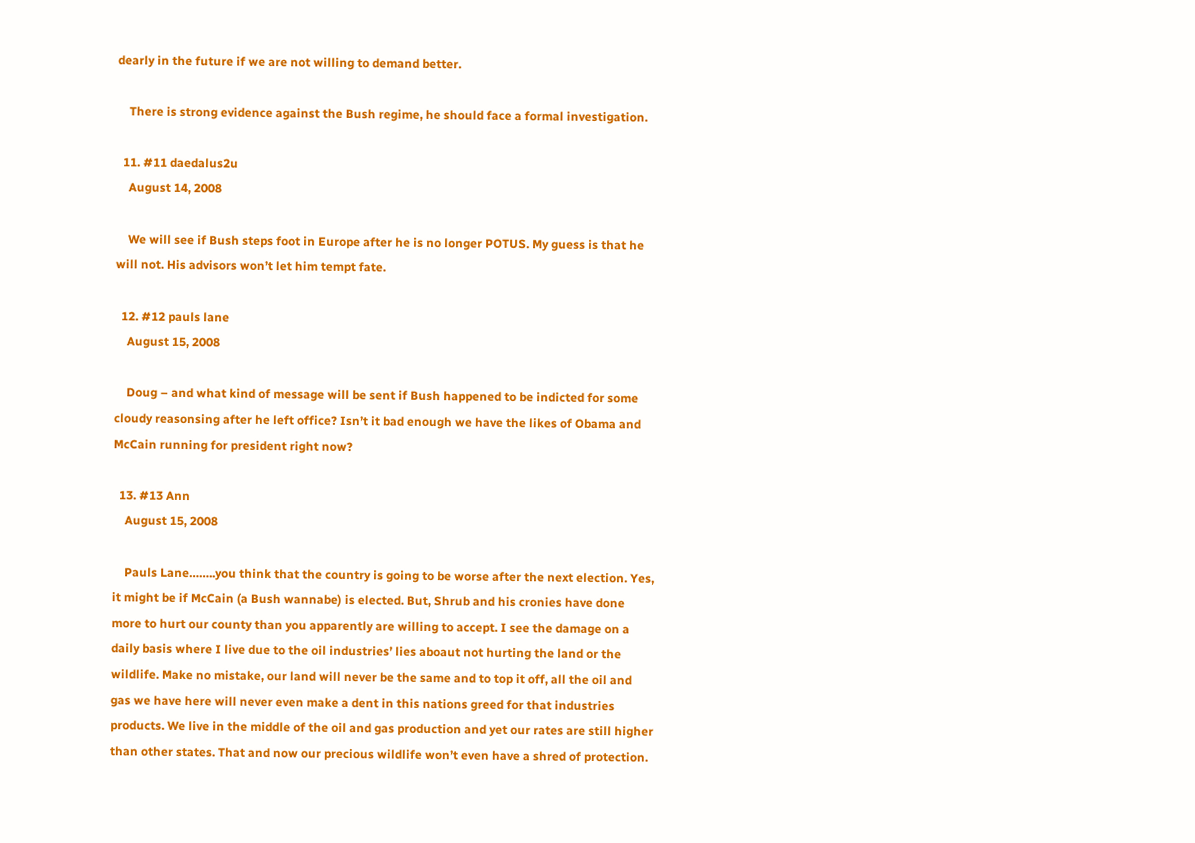dearly in the future if we are not willing to demand better.

    There is strong evidence against the Bush regime, he should face a formal investigation.

  11. #11 daedalus2u
    August 14, 2008

    We will see if Bush steps foot in Europe after he is no longer POTUS. My guess is that he will not. His advisors won’t let him tempt fate.

  12. #12 pauls lane
    August 15, 2008

    Doug – and what kind of message will be sent if Bush happened to be indicted for some cloudy reasonsing after he left office? Isn’t it bad enough we have the likes of Obama and McCain running for president right now?

  13. #13 Ann
    August 15, 2008

    Pauls Lane……..you think that the country is going to be worse after the next election. Yes, it might be if McCain (a Bush wannabe) is elected. But, Shrub and his cronies have done more to hurt our county than you apparently are willing to accept. I see the damage on a daily basis where I live due to the oil industries’ lies aboaut not hurting the land or the wildlife. Make no mistake, our land will never be the same and to top it off, all the oil and gas we have here will never even make a dent in this nations greed for that industries products. We live in the middle of the oil and gas production and yet our rates are still higher than other states. That and now our precious wildlife won’t even have a shred of protection.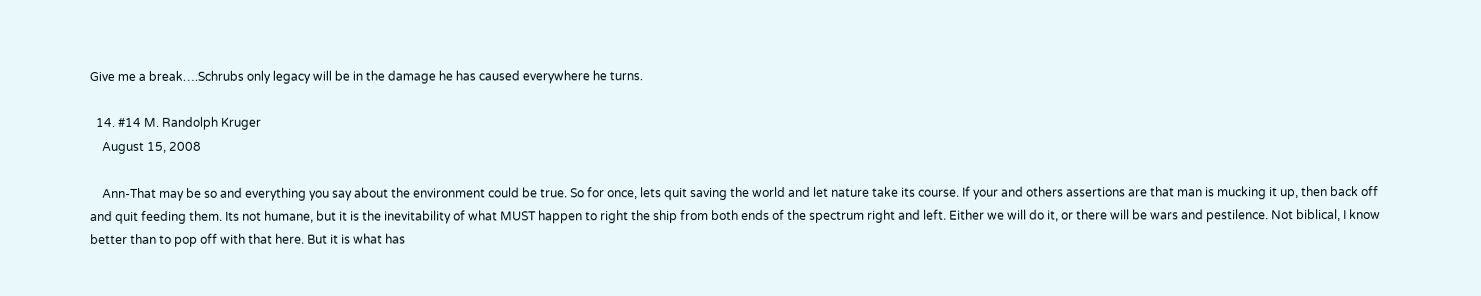Give me a break….Schrubs only legacy will be in the damage he has caused everywhere he turns.

  14. #14 M. Randolph Kruger
    August 15, 2008

    Ann-That may be so and everything you say about the environment could be true. So for once, lets quit saving the world and let nature take its course. If your and others assertions are that man is mucking it up, then back off and quit feeding them. Its not humane, but it is the inevitability of what MUST happen to right the ship from both ends of the spectrum right and left. Either we will do it, or there will be wars and pestilence. Not biblical, I know better than to pop off with that here. But it is what has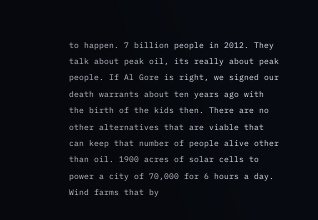to happen. 7 billion people in 2012. They talk about peak oil, its really about peak people. If Al Gore is right, we signed our death warrants about ten years ago with the birth of the kids then. There are no other alternatives that are viable that can keep that number of people alive other than oil. 1900 acres of solar cells to power a city of 70,000 for 6 hours a day. Wind farms that by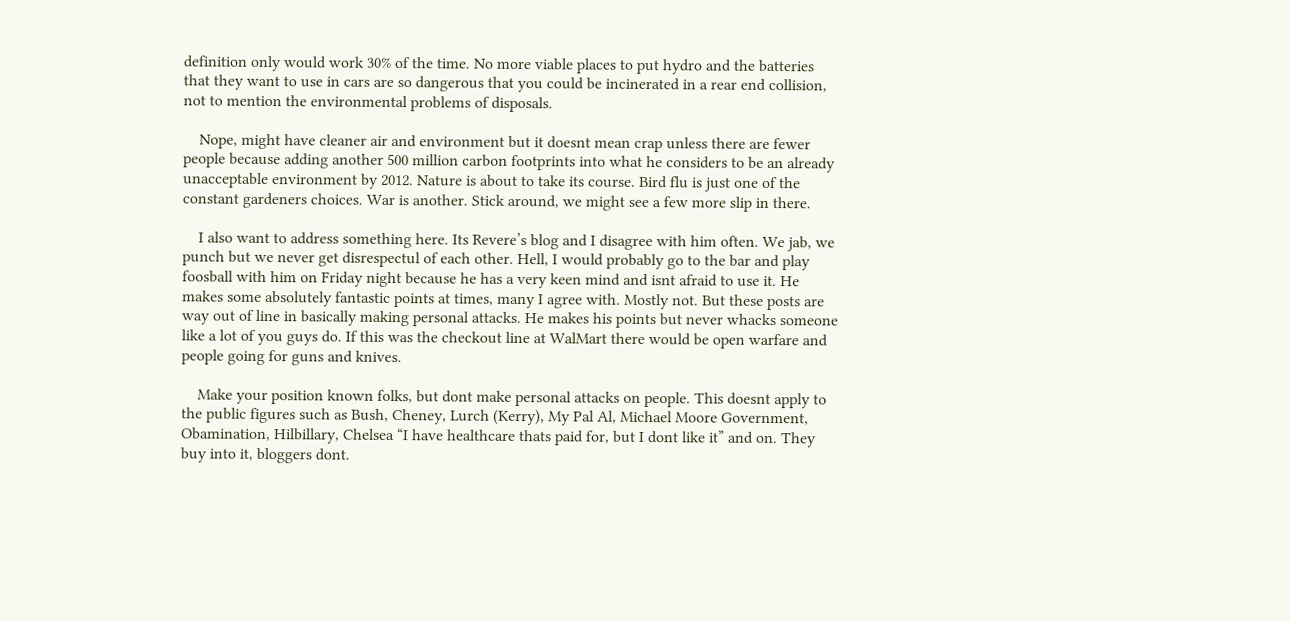definition only would work 30% of the time. No more viable places to put hydro and the batteries that they want to use in cars are so dangerous that you could be incinerated in a rear end collision, not to mention the environmental problems of disposals.

    Nope, might have cleaner air and environment but it doesnt mean crap unless there are fewer people because adding another 500 million carbon footprints into what he considers to be an already unacceptable environment by 2012. Nature is about to take its course. Bird flu is just one of the constant gardeners choices. War is another. Stick around, we might see a few more slip in there.

    I also want to address something here. Its Revere’s blog and I disagree with him often. We jab, we punch but we never get disrespectul of each other. Hell, I would probably go to the bar and play foosball with him on Friday night because he has a very keen mind and isnt afraid to use it. He makes some absolutely fantastic points at times, many I agree with. Mostly not. But these posts are way out of line in basically making personal attacks. He makes his points but never whacks someone like a lot of you guys do. If this was the checkout line at WalMart there would be open warfare and people going for guns and knives.

    Make your position known folks, but dont make personal attacks on people. This doesnt apply to the public figures such as Bush, Cheney, Lurch (Kerry), My Pal Al, Michael Moore Government, Obamination, Hilbillary, Chelsea “I have healthcare thats paid for, but I dont like it” and on. They buy into it, bloggers dont.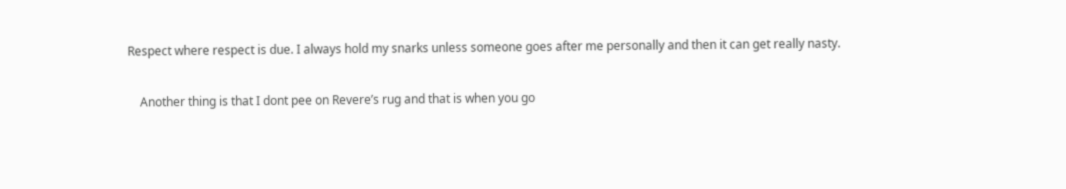Respect where respect is due. I always hold my snarks unless someone goes after me personally and then it can get really nasty.

    Another thing is that I dont pee on Revere’s rug and that is when you go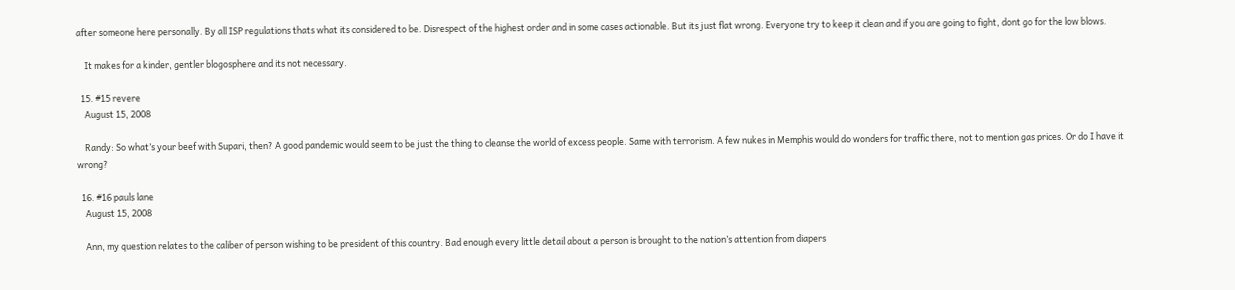after someone here personally. By all ISP regulations thats what its considered to be. Disrespect of the highest order and in some cases actionable. But its just flat wrong. Everyone try to keep it clean and if you are going to fight, dont go for the low blows.

    It makes for a kinder, gentler blogosphere and its not necessary.

  15. #15 revere
    August 15, 2008

    Randy: So what’s your beef with Supari, then? A good pandemic would seem to be just the thing to cleanse the world of excess people. Same with terrorism. A few nukes in Memphis would do wonders for traffic there, not to mention gas prices. Or do I have it wrong?

  16. #16 pauls lane
    August 15, 2008

    Ann, my question relates to the caliber of person wishing to be president of this country. Bad enough every little detail about a person is brought to the nation’s attention from diapers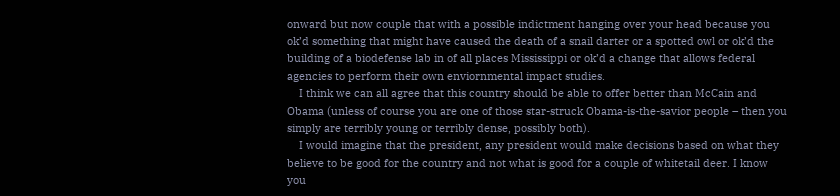onward but now couple that with a possible indictment hanging over your head because you ok’d something that might have caused the death of a snail darter or a spotted owl or ok’d the building of a biodefense lab in of all places Mississippi or ok’d a change that allows federal agencies to perform their own enviornmental impact studies.
    I think we can all agree that this country should be able to offer better than McCain and Obama (unless of course you are one of those star-struck Obama-is-the-savior people – then you simply are terribly young or terribly dense, possibly both).
    I would imagine that the president, any president would make decisions based on what they believe to be good for the country and not what is good for a couple of whitetail deer. I know you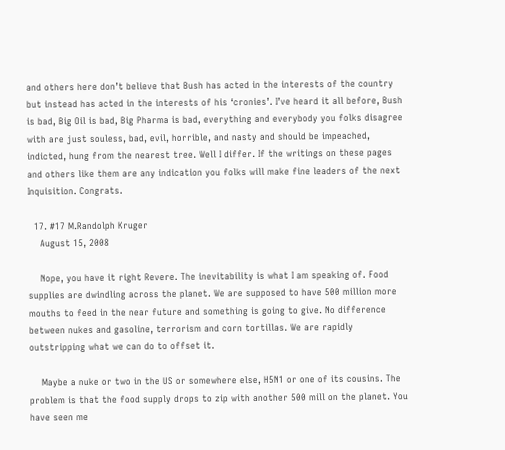and others here don’t believe that Bush has acted in the interests of the country but instead has acted in the interests of his ‘cronies’. I’ve heard it all before, Bush is bad, Big Oil is bad, Big Pharma is bad, everything and everybody you folks disagree with are just souless, bad, evil, horrible, and nasty and should be impeached, indicted, hung from the nearest tree. Well I differ. If the writings on these pages and others like them are any indication you folks will make fine leaders of the next Inquisition. Congrats.

  17. #17 M.Randolph Kruger
    August 15, 2008

    Nope, you have it right Revere. The inevitability is what I am speaking of. Food supplies are dwindling across the planet. We are supposed to have 500 million more mouths to feed in the near future and something is going to give. No difference between nukes and gasoline, terrorism and corn tortillas. We are rapidly outstripping what we can do to offset it.

    Maybe a nuke or two in the US or somewhere else, H5N1 or one of its cousins. The problem is that the food supply drops to zip with another 500 mill on the planet. You have seen me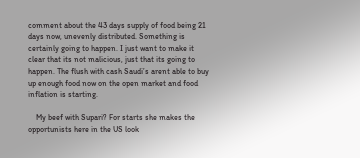comment about the 43 days supply of food being 21 days now, unevenly distributed. Something is certainly going to happen. I just want to make it clear that its not malicious, just that its going to happen. The flush with cash Saudi’s arent able to buy up enough food now on the open market and food inflation is starting.

    My beef with Supari? For starts she makes the opportunists here in the US look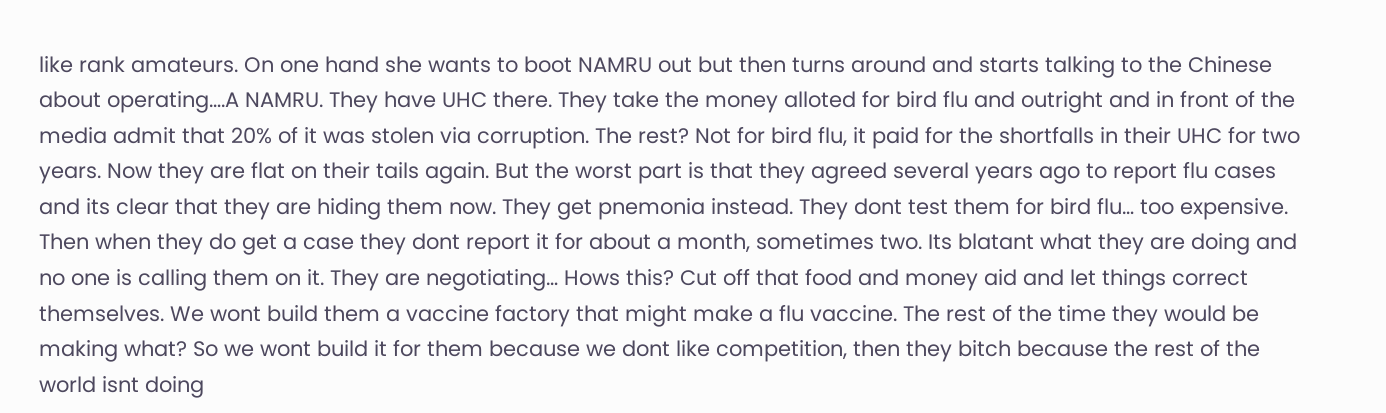like rank amateurs. On one hand she wants to boot NAMRU out but then turns around and starts talking to the Chinese about operating….A NAMRU. They have UHC there. They take the money alloted for bird flu and outright and in front of the media admit that 20% of it was stolen via corruption. The rest? Not for bird flu, it paid for the shortfalls in their UHC for two years. Now they are flat on their tails again. But the worst part is that they agreed several years ago to report flu cases and its clear that they are hiding them now. They get pnemonia instead. They dont test them for bird flu… too expensive. Then when they do get a case they dont report it for about a month, sometimes two. Its blatant what they are doing and no one is calling them on it. They are negotiating… Hows this? Cut off that food and money aid and let things correct themselves. We wont build them a vaccine factory that might make a flu vaccine. The rest of the time they would be making what? So we wont build it for them because we dont like competition, then they bitch because the rest of the world isnt doing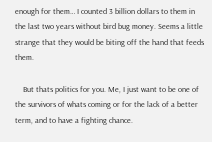enough for them… I counted 3 billion dollars to them in the last two years without bird bug money. Seems a little strange that they would be biting off the hand that feeds them.

    But thats politics for you. Me, I just want to be one of the survivors of whats coming or for the lack of a better term, and to have a fighting chance.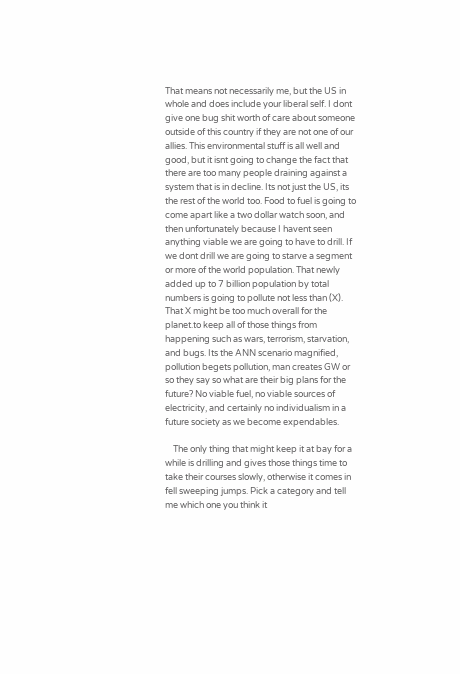That means not necessarily me, but the US in whole and does include your liberal self. I dont give one bug shit worth of care about someone outside of this country if they are not one of our allies. This environmental stuff is all well and good, but it isnt going to change the fact that there are too many people draining against a system that is in decline. Its not just the US, its the rest of the world too. Food to fuel is going to come apart like a two dollar watch soon, and then unfortunately because I havent seen anything viable we are going to have to drill. If we dont drill we are going to starve a segment or more of the world population. That newly added up to 7 billion population by total numbers is going to pollute not less than (X). That X might be too much overall for the planet.to keep all of those things from happening such as wars, terrorism, starvation, and bugs. Its the ANN scenario magnified, pollution begets pollution, man creates GW or so they say so what are their big plans for the future? No viable fuel, no viable sources of electricity, and certainly no individualism in a future society as we become expendables.

    The only thing that might keep it at bay for a while is drilling and gives those things time to take their courses slowly, otherwise it comes in fell sweeping jumps. Pick a category and tell me which one you think it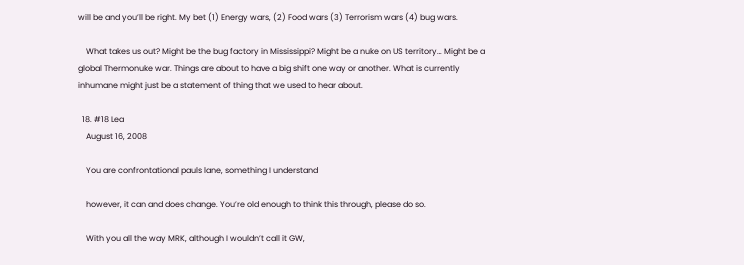will be and you’ll be right. My bet (1) Energy wars, (2) Food wars (3) Terrorism wars (4) bug wars.

    What takes us out? Might be the bug factory in Mississippi? Might be a nuke on US territory… Might be a global Thermonuke war. Things are about to have a big shift one way or another. What is currently inhumane might just be a statement of thing that we used to hear about.

  18. #18 Lea
    August 16, 2008

    You are confrontational pauls lane, something I understand

    however, it can and does change. You’re old enough to think this through, please do so.

    With you all the way MRK, although I wouldn’t call it GW,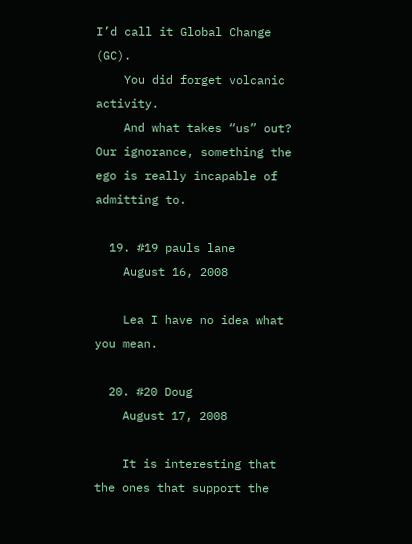I’d call it Global Change (GC).
    You did forget volcanic activity.
    And what takes “us” out? Our ignorance, something the ego is really incapable of admitting to.

  19. #19 pauls lane
    August 16, 2008

    Lea I have no idea what you mean.

  20. #20 Doug
    August 17, 2008

    It is interesting that the ones that support the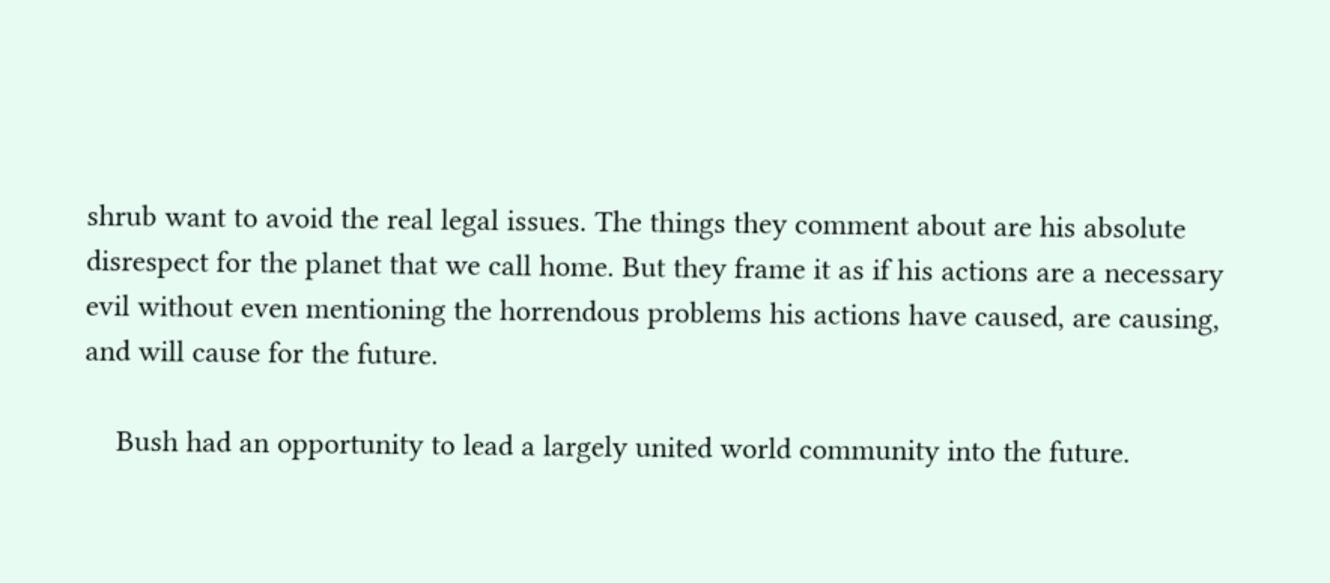shrub want to avoid the real legal issues. The things they comment about are his absolute disrespect for the planet that we call home. But they frame it as if his actions are a necessary evil without even mentioning the horrendous problems his actions have caused, are causing, and will cause for the future.

    Bush had an opportunity to lead a largely united world community into the future.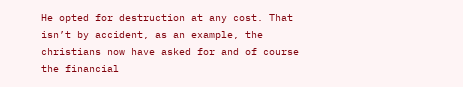He opted for destruction at any cost. That isn’t by accident, as an example, the christians now have asked for and of course the financial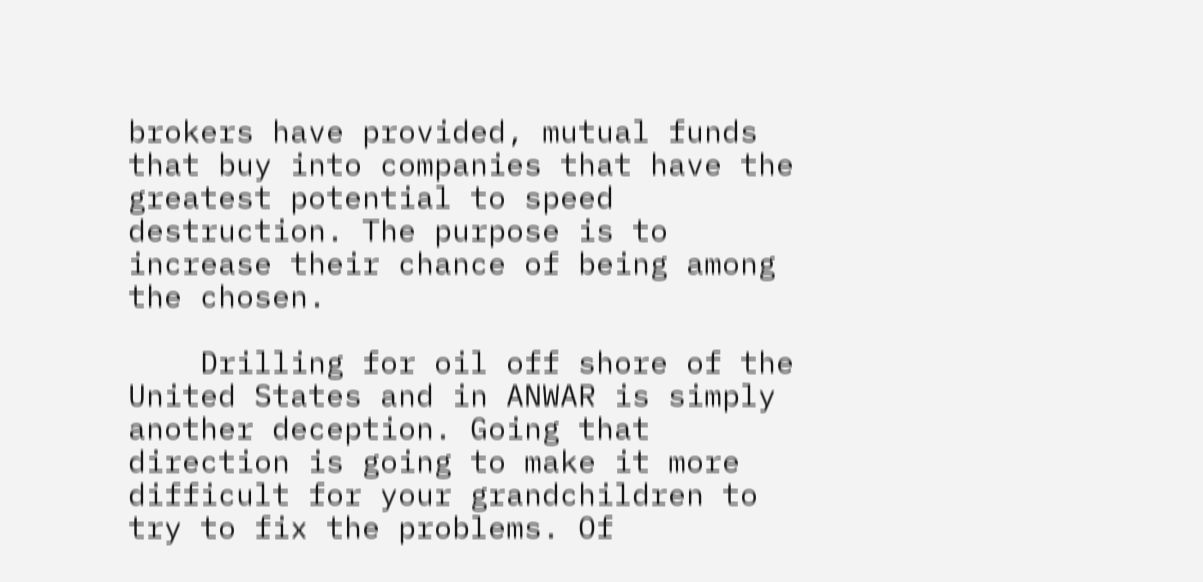brokers have provided, mutual funds that buy into companies that have the greatest potential to speed destruction. The purpose is to increase their chance of being among the chosen.

    Drilling for oil off shore of the United States and in ANWAR is simply another deception. Going that direction is going to make it more difficult for your grandchildren to try to fix the problems. Of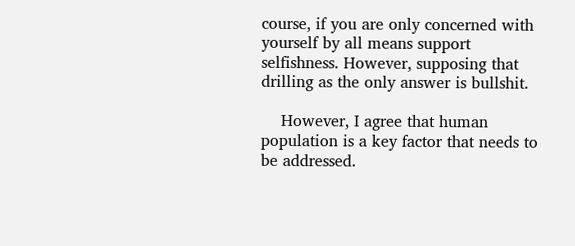course, if you are only concerned with yourself by all means support selfishness. However, supposing that drilling as the only answer is bullshit.

    However, I agree that human population is a key factor that needs to be addressed.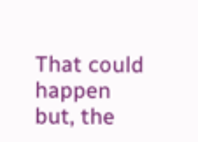That could happen but, the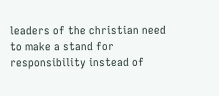leaders of the christian need to make a stand for responsibility instead of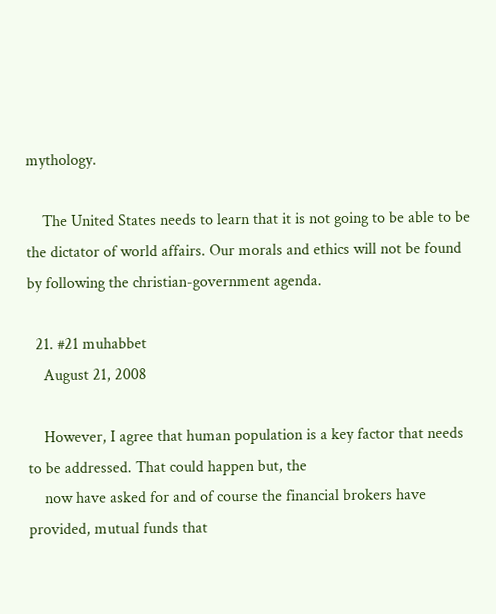mythology.

    The United States needs to learn that it is not going to be able to be the dictator of world affairs. Our morals and ethics will not be found by following the christian-government agenda.

  21. #21 muhabbet
    August 21, 2008

    However, I agree that human population is a key factor that needs to be addressed. That could happen but, the
    now have asked for and of course the financial brokers have provided, mutual funds that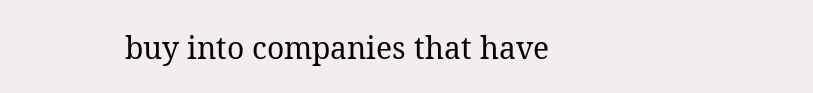buy into companies that have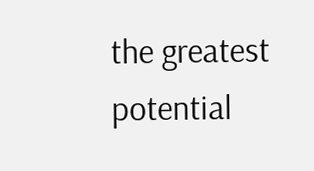the greatest potential